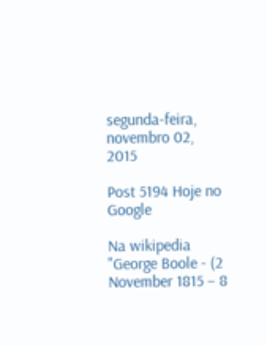segunda-feira, novembro 02, 2015

Post 5194 Hoje no Google

Na wikipedia
"George Boole - (2 November 1815 – 8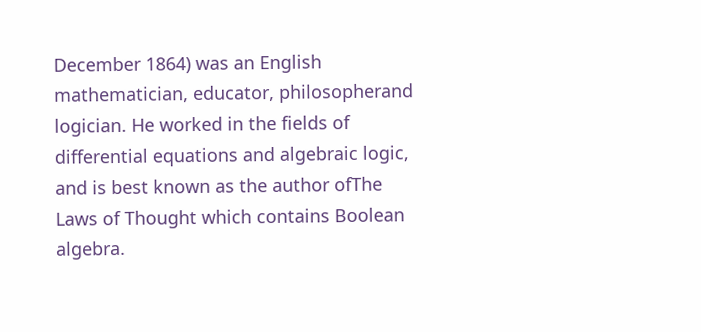December 1864) was an English mathematician, educator, philosopherand logician. He worked in the fields of differential equations and algebraic logic, and is best known as the author ofThe Laws of Thought which contains Boolean algebra.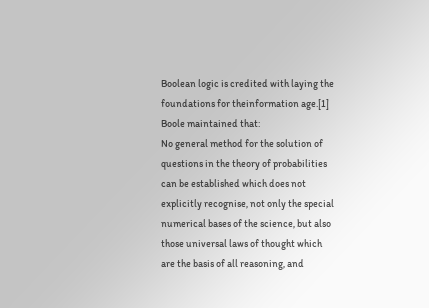Boolean logic is credited with laying the foundations for theinformation age.[1] Boole maintained that:
No general method for the solution of questions in the theory of probabilities can be established which does not explicitly recognise, not only the special numerical bases of the science, but also those universal laws of thought which are the basis of all reasoning, and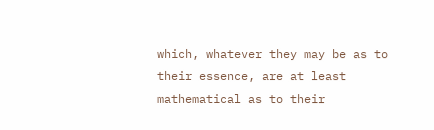which, whatever they may be as to their essence, are at least mathematical as to their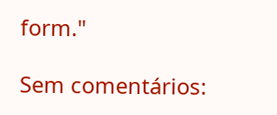form."

Sem comentários: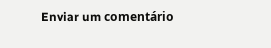Enviar um comentário